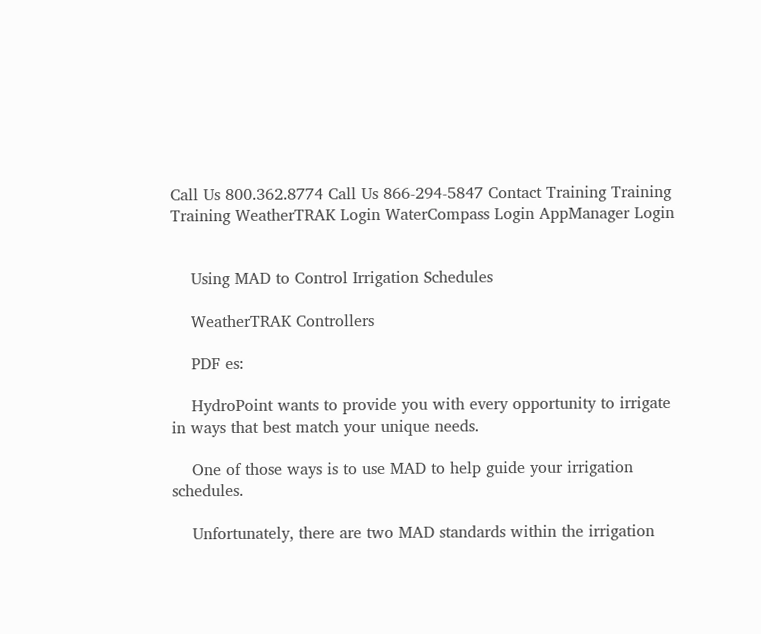Call Us 800.362.8774 Call Us 866-294-5847 Contact Training Training Training WeatherTRAK Login WaterCompass Login AppManager Login


    Using MAD to Control Irrigation Schedules

    WeatherTRAK Controllers

    PDF es:

    HydroPoint wants to provide you with every opportunity to irrigate in ways that best match your unique needs.

    One of those ways is to use MAD to help guide your irrigation schedules.

    Unfortunately, there are two MAD standards within the irrigation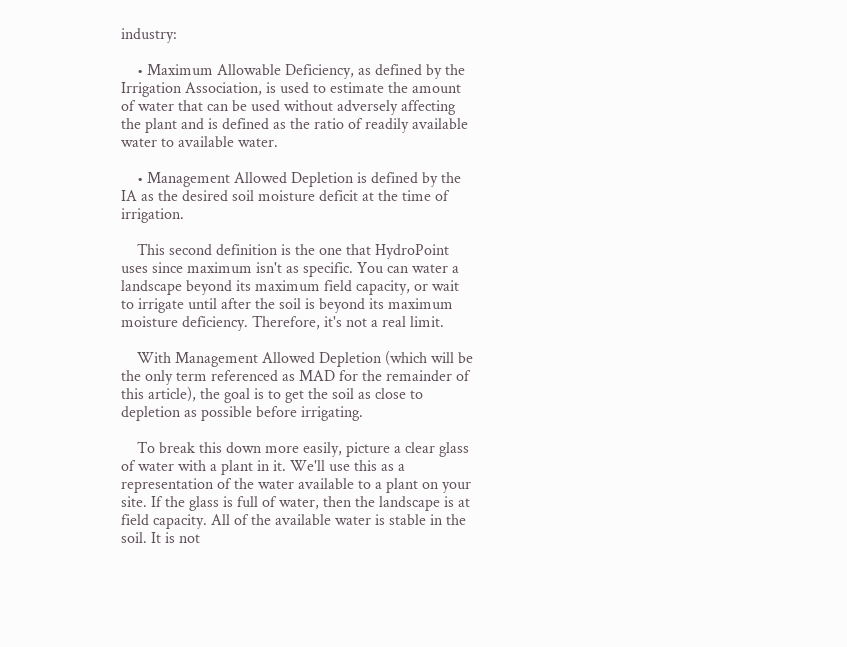industry:

    • Maximum Allowable Deficiency, as defined by the Irrigation Association, is used to estimate the amount of water that can be used without adversely affecting the plant and is defined as the ratio of readily available water to available water.

    • Management Allowed Depletion is defined by the IA as the desired soil moisture deficit at the time of irrigation.

    This second definition is the one that HydroPoint uses since maximum isn't as specific. You can water a landscape beyond its maximum field capacity, or wait to irrigate until after the soil is beyond its maximum moisture deficiency. Therefore, it's not a real limit.

    With Management Allowed Depletion (which will be the only term referenced as MAD for the remainder of this article), the goal is to get the soil as close to depletion as possible before irrigating.

    To break this down more easily, picture a clear glass of water with a plant in it. We'll use this as a representation of the water available to a plant on your site. If the glass is full of water, then the landscape is at field capacity. All of the available water is stable in the soil. It is not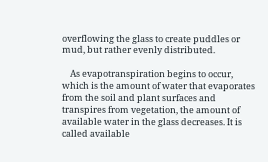overflowing the glass to create puddles or mud, but rather evenly distributed.

    As evapotranspiration begins to occur, which is the amount of water that evaporates from the soil and plant surfaces and transpires from vegetation, the amount of available water in the glass decreases. It is called available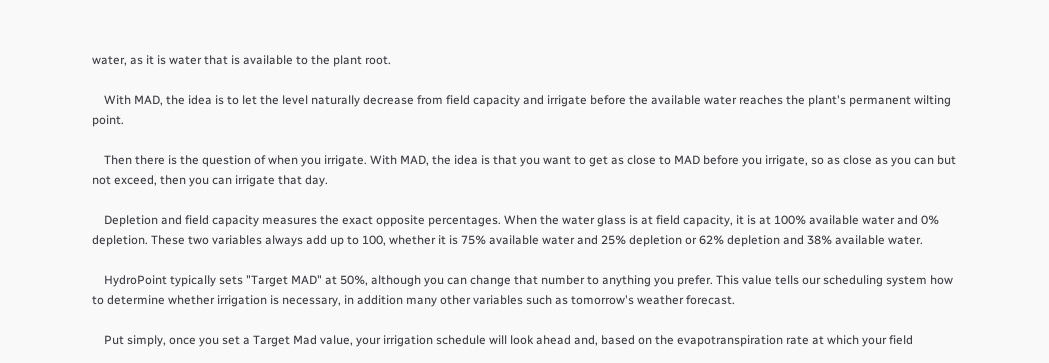water, as it is water that is available to the plant root.

    With MAD, the idea is to let the level naturally decrease from field capacity and irrigate before the available water reaches the plant's permanent wilting point.

    Then there is the question of when you irrigate. With MAD, the idea is that you want to get as close to MAD before you irrigate, so as close as you can but not exceed, then you can irrigate that day.

    Depletion and field capacity measures the exact opposite percentages. When the water glass is at field capacity, it is at 100% available water and 0% depletion. These two variables always add up to 100, whether it is 75% available water and 25% depletion or 62% depletion and 38% available water.

    HydroPoint typically sets "Target MAD" at 50%, although you can change that number to anything you prefer. This value tells our scheduling system how to determine whether irrigation is necessary, in addition many other variables such as tomorrow's weather forecast.

    Put simply, once you set a Target Mad value, your irrigation schedule will look ahead and, based on the evapotranspiration rate at which your field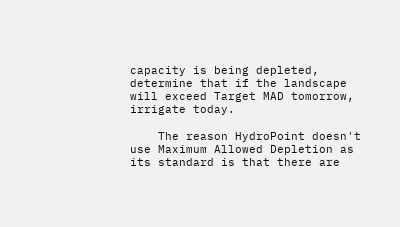capacity is being depleted, determine that if the landscape will exceed Target MAD tomorrow, irrigate today.

    The reason HydroPoint doesn't use Maximum Allowed Depletion as its standard is that there are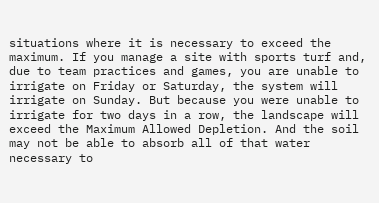situations where it is necessary to exceed the maximum. If you manage a site with sports turf and, due to team practices and games, you are unable to irrigate on Friday or Saturday, the system will irrigate on Sunday. But because you were unable to irrigate for two days in a row, the landscape will exceed the Maximum Allowed Depletion. And the soil may not be able to absorb all of that water necessary to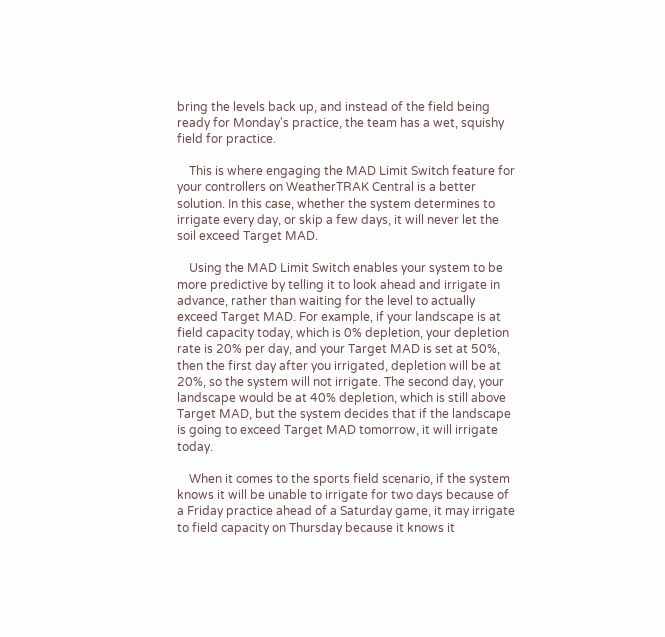bring the levels back up, and instead of the field being ready for Monday's practice, the team has a wet, squishy field for practice.

    This is where engaging the MAD Limit Switch feature for your controllers on WeatherTRAK Central is a better solution. In this case, whether the system determines to irrigate every day, or skip a few days, it will never let the soil exceed Target MAD.

    Using the MAD Limit Switch enables your system to be more predictive by telling it to look ahead and irrigate in advance, rather than waiting for the level to actually exceed Target MAD. For example, if your landscape is at field capacity today, which is 0% depletion, your depletion rate is 20% per day, and your Target MAD is set at 50%, then the first day after you irrigated, depletion will be at 20%, so the system will not irrigate. The second day, your landscape would be at 40% depletion, which is still above Target MAD, but the system decides that if the landscape is going to exceed Target MAD tomorrow, it will irrigate today.

    When it comes to the sports field scenario, if the system knows it will be unable to irrigate for two days because of a Friday practice ahead of a Saturday game, it may irrigate to field capacity on Thursday because it knows it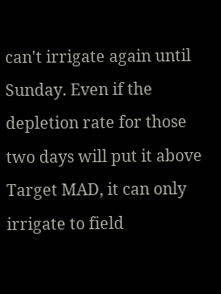can't irrigate again until Sunday. Even if the depletion rate for those two days will put it above Target MAD, it can only irrigate to field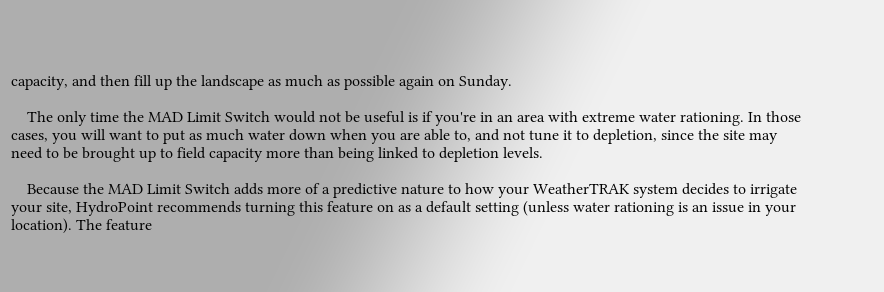capacity, and then fill up the landscape as much as possible again on Sunday.

    The only time the MAD Limit Switch would not be useful is if you're in an area with extreme water rationing. In those cases, you will want to put as much water down when you are able to, and not tune it to depletion, since the site may need to be brought up to field capacity more than being linked to depletion levels.

    Because the MAD Limit Switch adds more of a predictive nature to how your WeatherTRAK system decides to irrigate your site, HydroPoint recommends turning this feature on as a default setting (unless water rationing is an issue in your location). The feature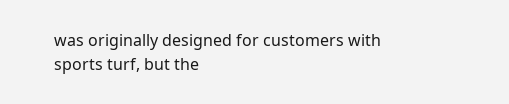was originally designed for customers with sports turf, but the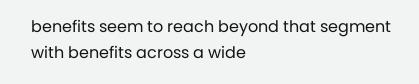benefits seem to reach beyond that segment with benefits across a wide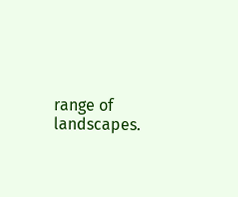range of landscapes.